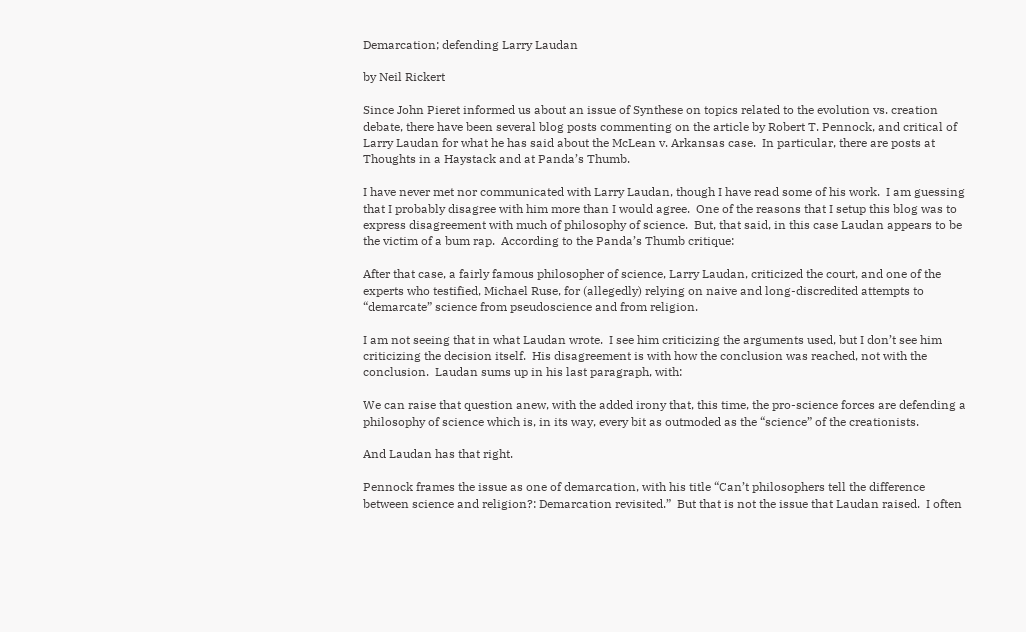Demarcation; defending Larry Laudan

by Neil Rickert

Since John Pieret informed us about an issue of Synthese on topics related to the evolution vs. creation debate, there have been several blog posts commenting on the article by Robert T. Pennock, and critical of Larry Laudan for what he has said about the McLean v. Arkansas case.  In particular, there are posts at Thoughts in a Haystack and at Panda’s Thumb.

I have never met nor communicated with Larry Laudan, though I have read some of his work.  I am guessing that I probably disagree with him more than I would agree.  One of the reasons that I setup this blog was to express disagreement with much of philosophy of science.  But, that said, in this case Laudan appears to be the victim of a bum rap.  According to the Panda’s Thumb critique:

After that case, a fairly famous philosopher of science, Larry Laudan, criticized the court, and one of the experts who testified, Michael Ruse, for (allegedly) relying on naive and long-discredited attempts to “demarcate” science from pseudoscience and from religion.

I am not seeing that in what Laudan wrote.  I see him criticizing the arguments used, but I don’t see him criticizing the decision itself.  His disagreement is with how the conclusion was reached, not with the conclusion.  Laudan sums up in his last paragraph, with:

We can raise that question anew, with the added irony that, this time, the pro-science forces are defending a philosophy of science which is, in its way, every bit as outmoded as the “science” of the creationists.

And Laudan has that right.

Pennock frames the issue as one of demarcation, with his title “Can’t philosophers tell the difference between science and religion?: Demarcation revisited.”  But that is not the issue that Laudan raised.  I often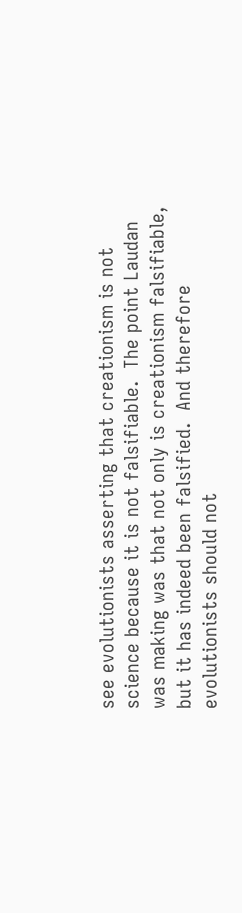see evolutionists asserting that creationism is not science because it is not falsifiable.  The point Laudan was making was that not only is creationism falsifiable, but it has indeed been falsified.  And therefore evolutionists should not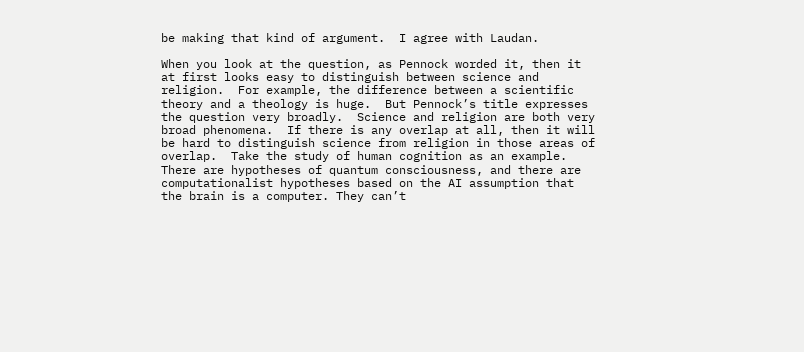be making that kind of argument.  I agree with Laudan.

When you look at the question, as Pennock worded it, then it at first looks easy to distinguish between science and religion.  For example, the difference between a scientific theory and a theology is huge.  But Pennock’s title expresses the question very broadly.  Science and religion are both very broad phenomena.  If there is any overlap at all, then it will be hard to distinguish science from religion in those areas of overlap.  Take the study of human cognition as an example.  There are hypotheses of quantum consciousness, and there are computationalist hypotheses based on the AI assumption that the brain is a computer. They can’t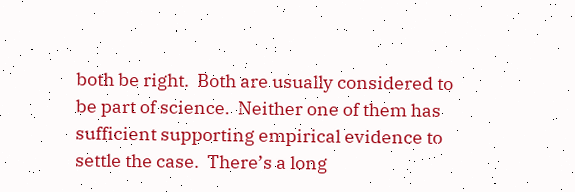both be right.  Both are usually considered to be part of science.  Neither one of them has sufficient supporting empirical evidence to settle the case.  There’s a long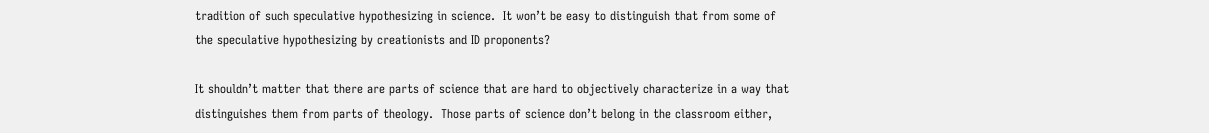tradition of such speculative hypothesizing in science.  It won’t be easy to distinguish that from some of the speculative hypothesizing by creationists and ID proponents?

It shouldn’t matter that there are parts of science that are hard to objectively characterize in a way that distinguishes them from parts of theology.  Those parts of science don’t belong in the classroom either,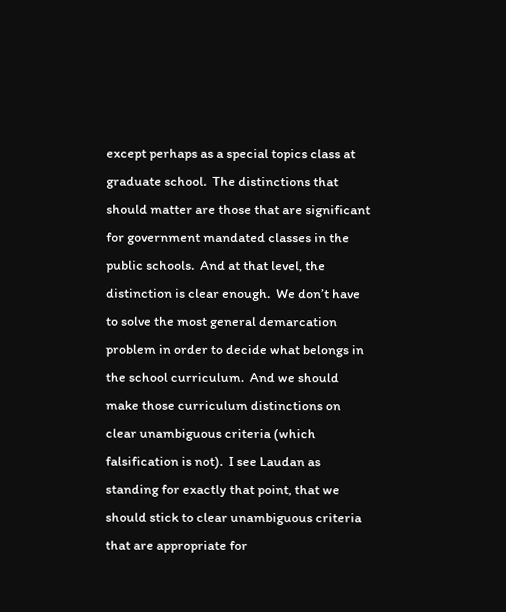except perhaps as a special topics class at graduate school.  The distinctions that should matter are those that are significant for government mandated classes in the public schools.  And at that level, the distinction is clear enough.  We don’t have to solve the most general demarcation problem in order to decide what belongs in the school curriculum.  And we should make those curriculum distinctions on clear unambiguous criteria (which falsification is not).  I see Laudan as standing for exactly that point, that we should stick to clear unambiguous criteria that are appropriate for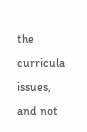the curricula issues, and not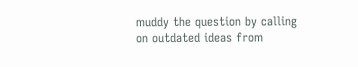muddy the question by calling on outdated ideas from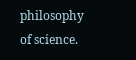philosophy of science.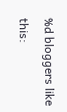%d bloggers like this: